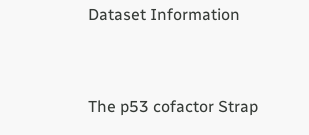Dataset Information


The p53 cofactor Strap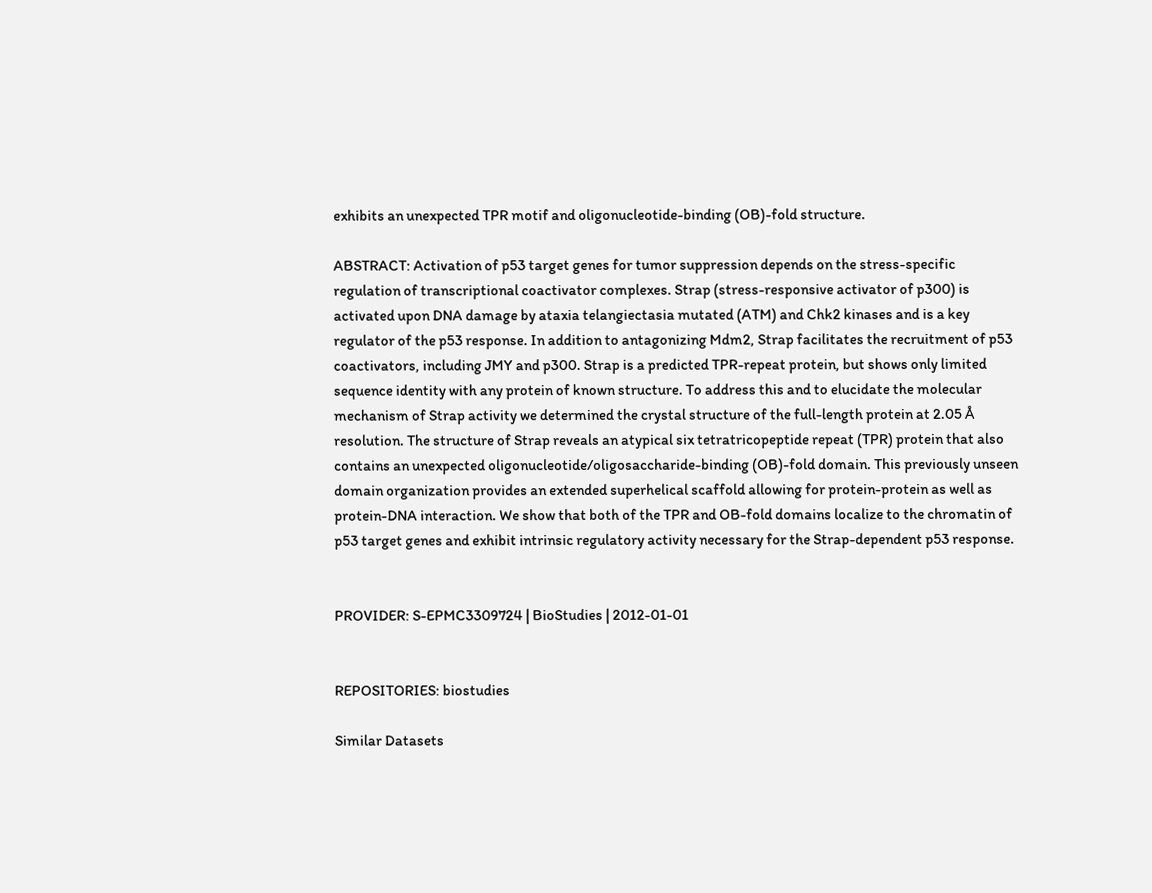exhibits an unexpected TPR motif and oligonucleotide-binding (OB)-fold structure.

ABSTRACT: Activation of p53 target genes for tumor suppression depends on the stress-specific regulation of transcriptional coactivator complexes. Strap (stress-responsive activator of p300) is activated upon DNA damage by ataxia telangiectasia mutated (ATM) and Chk2 kinases and is a key regulator of the p53 response. In addition to antagonizing Mdm2, Strap facilitates the recruitment of p53 coactivators, including JMY and p300. Strap is a predicted TPR-repeat protein, but shows only limited sequence identity with any protein of known structure. To address this and to elucidate the molecular mechanism of Strap activity we determined the crystal structure of the full-length protein at 2.05 Å resolution. The structure of Strap reveals an atypical six tetratricopeptide repeat (TPR) protein that also contains an unexpected oligonucleotide/oligosaccharide-binding (OB)-fold domain. This previously unseen domain organization provides an extended superhelical scaffold allowing for protein-protein as well as protein-DNA interaction. We show that both of the TPR and OB-fold domains localize to the chromatin of p53 target genes and exhibit intrinsic regulatory activity necessary for the Strap-dependent p53 response.


PROVIDER: S-EPMC3309724 | BioStudies | 2012-01-01


REPOSITORIES: biostudies

Similar Datasets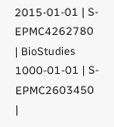2015-01-01 | S-EPMC4262780 | BioStudies
1000-01-01 | S-EPMC2603450 |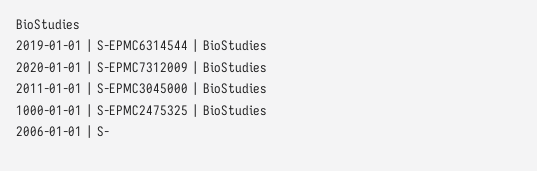BioStudies
2019-01-01 | S-EPMC6314544 | BioStudies
2020-01-01 | S-EPMC7312009 | BioStudies
2011-01-01 | S-EPMC3045000 | BioStudies
1000-01-01 | S-EPMC2475325 | BioStudies
2006-01-01 | S-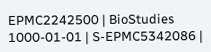EPMC2242500 | BioStudies
1000-01-01 | S-EPMC5342086 |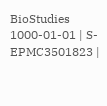BioStudies
1000-01-01 | S-EPMC3501823 |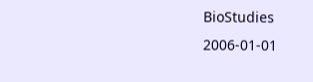BioStudies
2006-01-01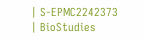| S-EPMC2242373 | BioStudies